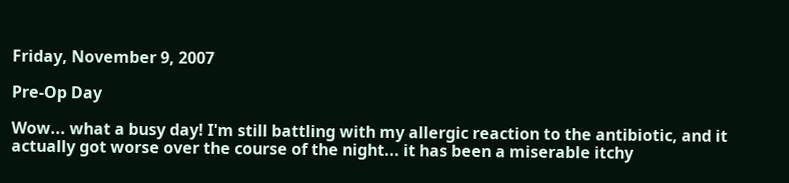Friday, November 9, 2007

Pre-Op Day

Wow... what a busy day! I'm still battling with my allergic reaction to the antibiotic, and it actually got worse over the course of the night... it has been a miserable itchy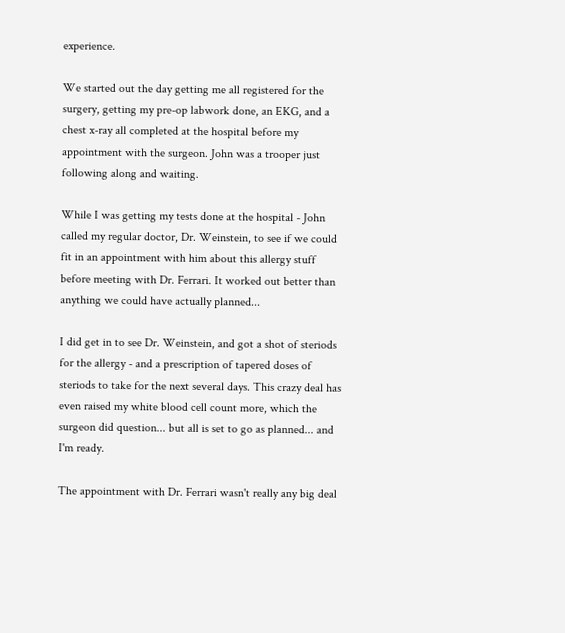experience.

We started out the day getting me all registered for the surgery, getting my pre-op labwork done, an EKG, and a chest x-ray all completed at the hospital before my appointment with the surgeon. John was a trooper just following along and waiting.

While I was getting my tests done at the hospital - John called my regular doctor, Dr. Weinstein, to see if we could fit in an appointment with him about this allergy stuff before meeting with Dr. Ferrari. It worked out better than anything we could have actually planned...

I did get in to see Dr. Weinstein, and got a shot of steriods for the allergy - and a prescription of tapered doses of steriods to take for the next several days. This crazy deal has even raised my white blood cell count more, which the surgeon did question... but all is set to go as planned... and I'm ready.

The appointment with Dr. Ferrari wasn't really any big deal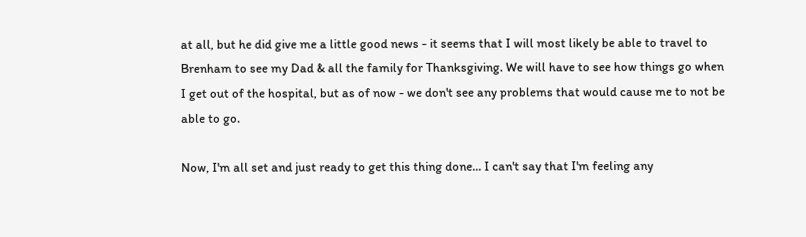at all, but he did give me a little good news - it seems that I will most likely be able to travel to Brenham to see my Dad & all the family for Thanksgiving. We will have to see how things go when I get out of the hospital, but as of now - we don't see any problems that would cause me to not be able to go.

Now, I'm all set and just ready to get this thing done... I can't say that I'm feeling any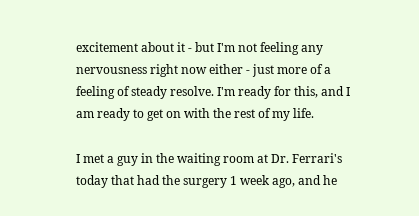excitement about it - but I'm not feeling any nervousness right now either - just more of a feeling of steady resolve. I'm ready for this, and I am ready to get on with the rest of my life.

I met a guy in the waiting room at Dr. Ferrari's today that had the surgery 1 week ago, and he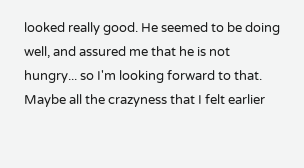looked really good. He seemed to be doing well, and assured me that he is not hungry... so I'm looking forward to that. Maybe all the crazyness that I felt earlier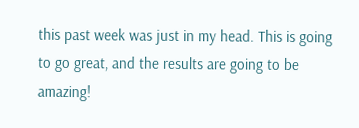this past week was just in my head. This is going to go great, and the results are going to be amazing!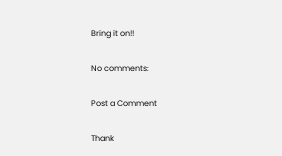Bring it on!!

No comments:

Post a Comment

Thank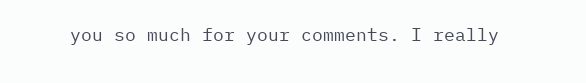you so much for your comments. I really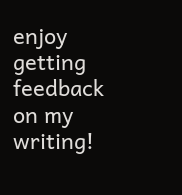enjoy getting feedback on my writing!